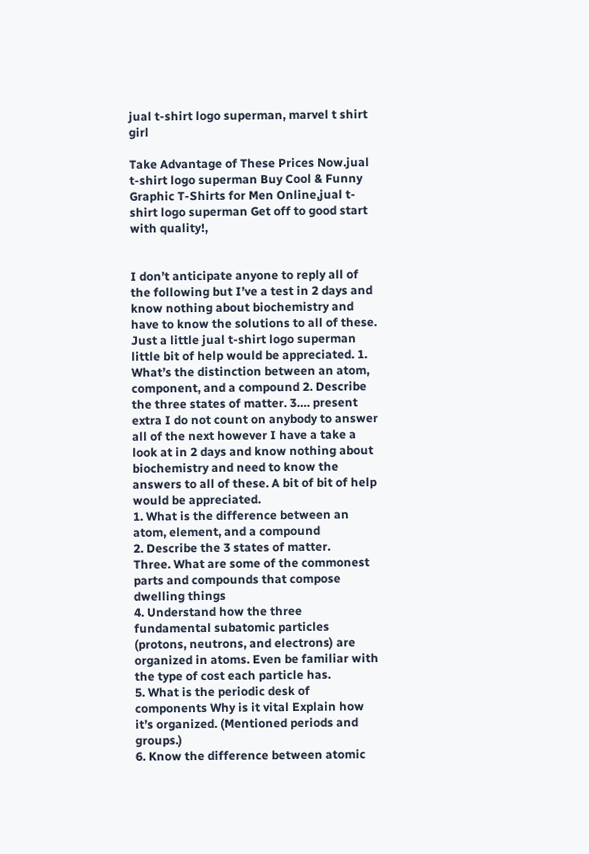jual t-shirt logo superman, marvel t shirt girl

Take Advantage of These Prices Now.jual t-shirt logo superman Buy Cool & Funny Graphic T-Shirts for Men Online,jual t-shirt logo superman Get off to good start with quality!,


I don’t anticipate anyone to reply all of the following but I’ve a test in 2 days and know nothing about biochemistry and have to know the solutions to all of these. Just a little jual t-shirt logo superman little bit of help would be appreciated. 1. What’s the distinction between an atom, component, and a compound 2. Describe the three states of matter. 3…. present extra I do not count on anybody to answer all of the next however I have a take a look at in 2 days and know nothing about biochemistry and need to know the answers to all of these. A bit of bit of help would be appreciated.
1. What is the difference between an atom, element, and a compound
2. Describe the 3 states of matter.
Three. What are some of the commonest parts and compounds that compose dwelling things
4. Understand how the three fundamental subatomic particles (protons, neutrons, and electrons) are organized in atoms. Even be familiar with the type of cost each particle has.
5. What is the periodic desk of components Why is it vital Explain how it’s organized. (Mentioned periods and groups.)
6. Know the difference between atomic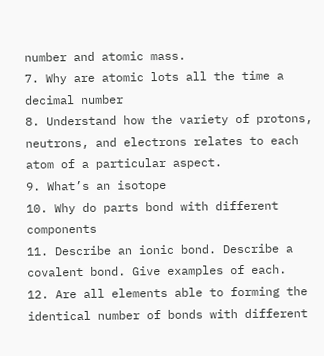number and atomic mass.
7. Why are atomic lots all the time a decimal number
8. Understand how the variety of protons, neutrons, and electrons relates to each atom of a particular aspect.
9. What’s an isotope
10. Why do parts bond with different components
11. Describe an ionic bond. Describe a covalent bond. Give examples of each.
12. Are all elements able to forming the identical number of bonds with different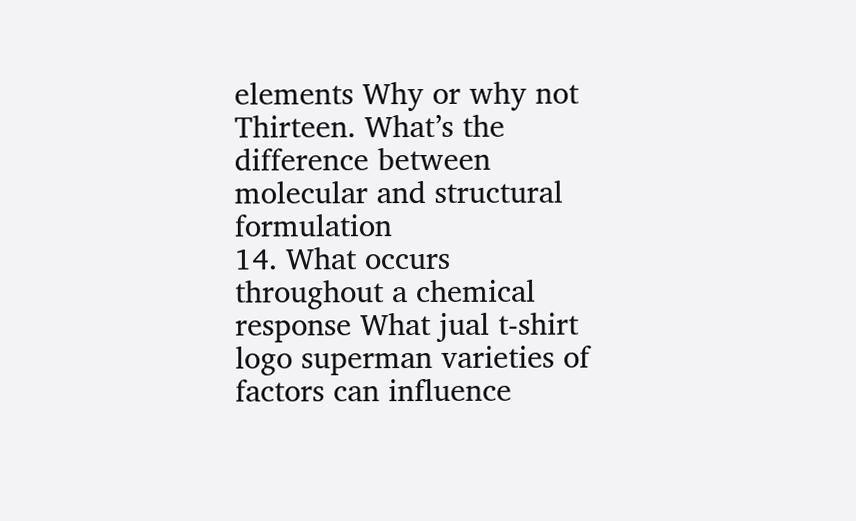elements Why or why not
Thirteen. What’s the difference between molecular and structural formulation
14. What occurs throughout a chemical response What jual t-shirt logo superman varieties of factors can influence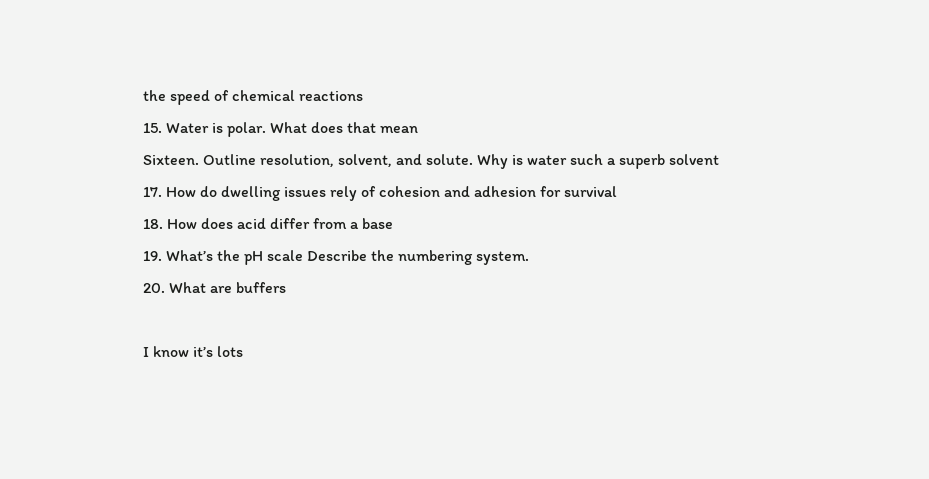the speed of chemical reactions
15. Water is polar. What does that mean
Sixteen. Outline resolution, solvent, and solute. Why is water such a superb solvent
17. How do dwelling issues rely of cohesion and adhesion for survival
18. How does acid differ from a base
19. What’s the pH scale Describe the numbering system.
20. What are buffers

I know it’s lots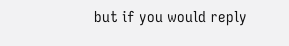but if you would reply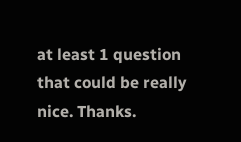at least 1 question that could be really nice. Thanks.